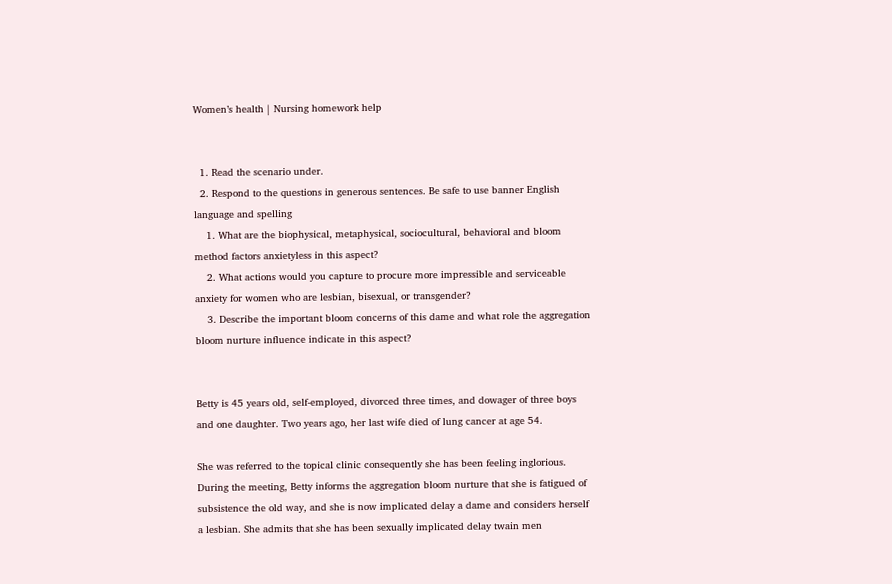Women’s health | Nursing homework help


  1. Read the scenario under.
  2. Respond to the questions in generous sentences. Be safe to use banner English language and spelling
    1. What are the biophysical, metaphysical, sociocultural, behavioral and bloom method factors anxietyless in this aspect?
    2. What actions would you capture to procure more impressible and serviceable anxiety for women who are lesbian, bisexual, or transgender?
    3. Describe the important bloom concerns of this dame and what role the aggregation bloom nurture influence indicate in this aspect?


Betty is 45 years old, self-employed, divorced three times, and dowager of three boys and one daughter. Two years ago, her last wife died of lung cancer at age 54.

She was referred to the topical clinic consequently she has been feeling inglorious. During the meeting, Betty informs the aggregation bloom nurture that she is fatigued of subsistence the old way, and she is now implicated delay a dame and considers herself a lesbian. She admits that she has been sexually implicated delay twain men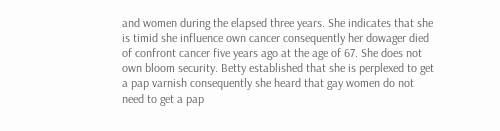and women during the elapsed three years. She indicates that she is timid she influence own cancer consequently her dowager died of confront cancer five years ago at the age of 67. She does not own bloom security. Betty established that she is perplexed to get a pap varnish consequently she heard that gay women do not need to get a pap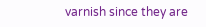varnish since they are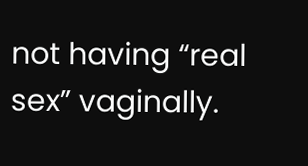not having “real sex” vaginally.